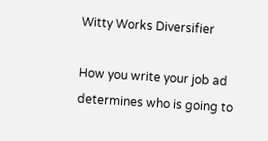Witty Works Diversifier

How you write your job ad determines who is going to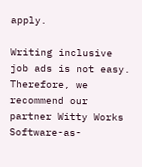apply.

Writing inclusive job ads is not easy. Therefore, we recommend our partner Witty Works Software-as-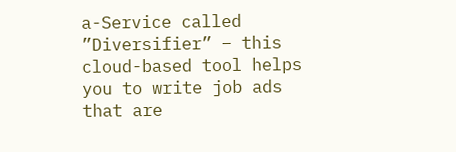a-Service called ”Diversifier” – this cloud-based tool helps you to write job ads that are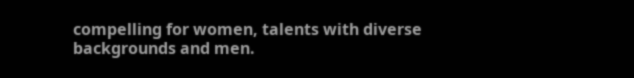compelling for women, talents with diverse backgrounds and men.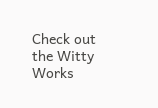Check out the Witty Works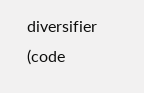diversifier (code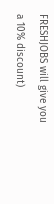FRESHJOBS will give you a 10% discount)